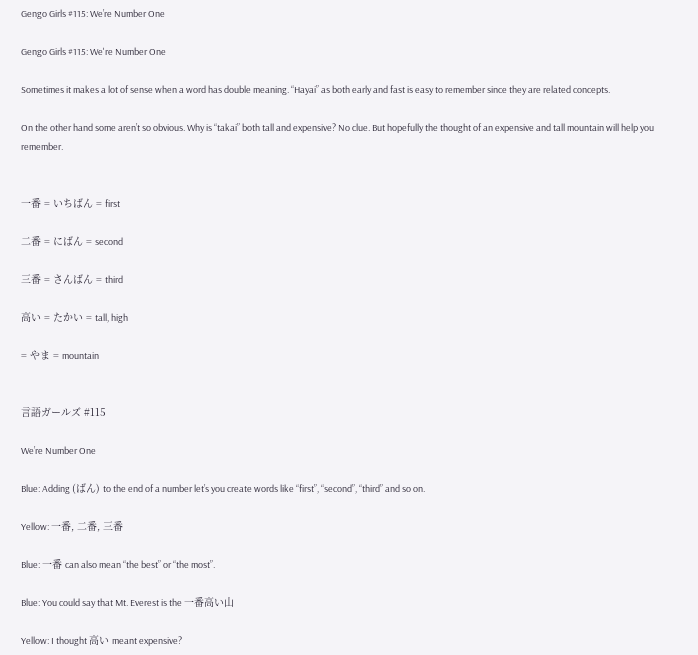Gengo Girls #115: We’re Number One

Gengo Girls #115: We're Number One

Sometimes it makes a lot of sense when a word has double meaning. “Hayai” as both early and fast is easy to remember since they are related concepts.

On the other hand some aren’t so obvious. Why is “takai” both tall and expensive? No clue. But hopefully the thought of an expensive and tall mountain will help you remember.


一番 = いちばん = first

二番 = にばん = second

三番 = さんばん = third

高い = たかい = tall, high

= やま = mountain


言語ガールズ #115

We’re Number One

Blue: Adding (ばん) to the end of a number let’s you create words like “first”, “second”, “third” and so on.

Yellow: 一番, 二番, 三番

Blue: 一番 can also mean “the best” or “the most”.

Blue: You could say that Mt. Everest is the 一番高い山

Yellow: I thought 高い meant expensive?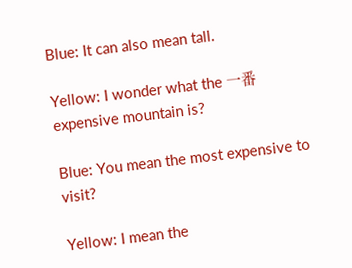Blue: It can also mean tall.

Yellow: I wonder what the 一番 expensive mountain is?

Blue: You mean the most expensive to visit?

Yellow: I mean the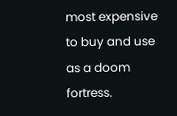most expensive to buy and use as a doom fortress.